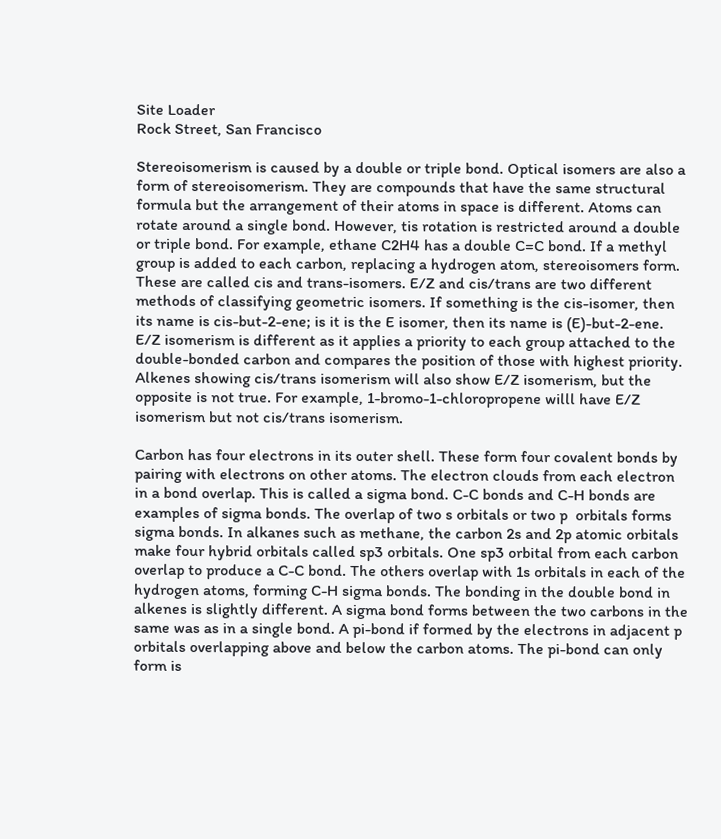Site Loader
Rock Street, San Francisco

Stereoisomerism is caused by a double or triple bond. Optical isomers are also a form of stereoisomerism. They are compounds that have the same structural formula but the arrangement of their atoms in space is different. Atoms can rotate around a single bond. However, tis rotation is restricted around a double or triple bond. For example, ethane C2H4 has a double C=C bond. If a methyl group is added to each carbon, replacing a hydrogen atom, stereoisomers form. These are called cis and trans-isomers. E/Z and cis/trans are two different methods of classifying geometric isomers. If something is the cis-isomer, then its name is cis-but-2-ene; is it is the E isomer, then its name is (E)-but-2-ene. E/Z isomerism is different as it applies a priority to each group attached to the double-bonded carbon and compares the position of those with highest priority. Alkenes showing cis/trans isomerism will also show E/Z isomerism, but the opposite is not true. For example, 1-bromo-1-chloropropene willl have E/Z isomerism but not cis/trans isomerism.

Carbon has four electrons in its outer shell. These form four covalent bonds by pairing with electrons on other atoms. The electron clouds from each electron in a bond overlap. This is called a sigma bond. C-C bonds and C-H bonds are examples of sigma bonds. The overlap of two s orbitals or two p  orbitals forms sigma bonds. In alkanes such as methane, the carbon 2s and 2p atomic orbitals make four hybrid orbitals called sp3 orbitals. One sp3 orbital from each carbon overlap to produce a C-C bond. The others overlap with 1s orbitals in each of the hydrogen atoms, forming C-H sigma bonds. The bonding in the double bond in alkenes is slightly different. A sigma bond forms between the two carbons in the same was as in a single bond. A pi-bond if formed by the electrons in adjacent p orbitals overlapping above and below the carbon atoms. The pi-bond can only form is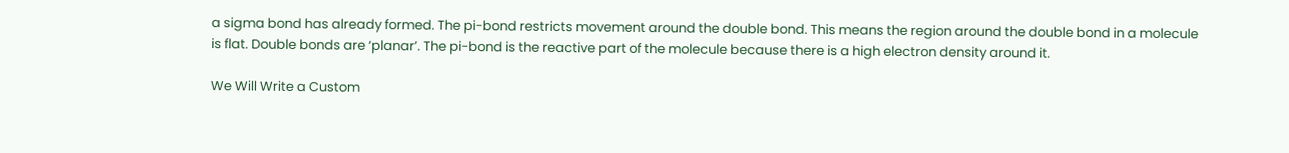a sigma bond has already formed. The pi-bond restricts movement around the double bond. This means the region around the double bond in a molecule is flat. Double bonds are ‘planar’. The pi-bond is the reactive part of the molecule because there is a high electron density around it.

We Will Write a Custom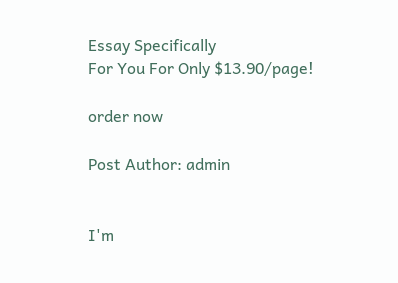Essay Specifically
For You For Only $13.90/page!

order now

Post Author: admin


I'm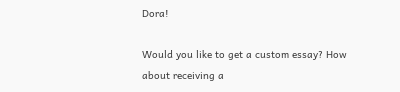Dora!

Would you like to get a custom essay? How about receiving a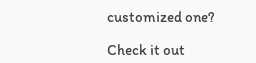customized one?

Check it out